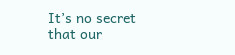It’s no secret that our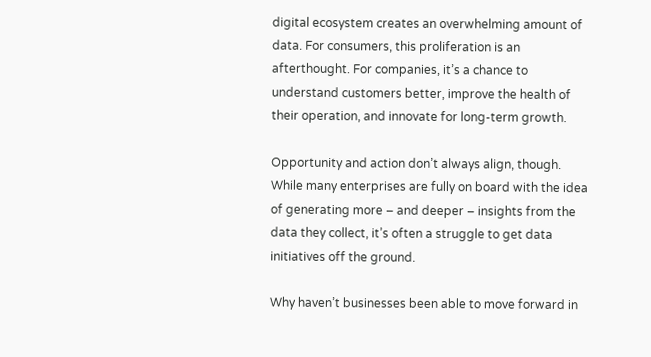digital ecosystem creates an overwhelming amount of data. For consumers, this proliferation is an afterthought. For companies, it’s a chance to understand customers better, improve the health of their operation, and innovate for long-term growth.

Opportunity and action don’t always align, though. While many enterprises are fully on board with the idea of generating more – and deeper – insights from the data they collect, it’s often a struggle to get data initiatives off the ground.

Why haven’t businesses been able to move forward in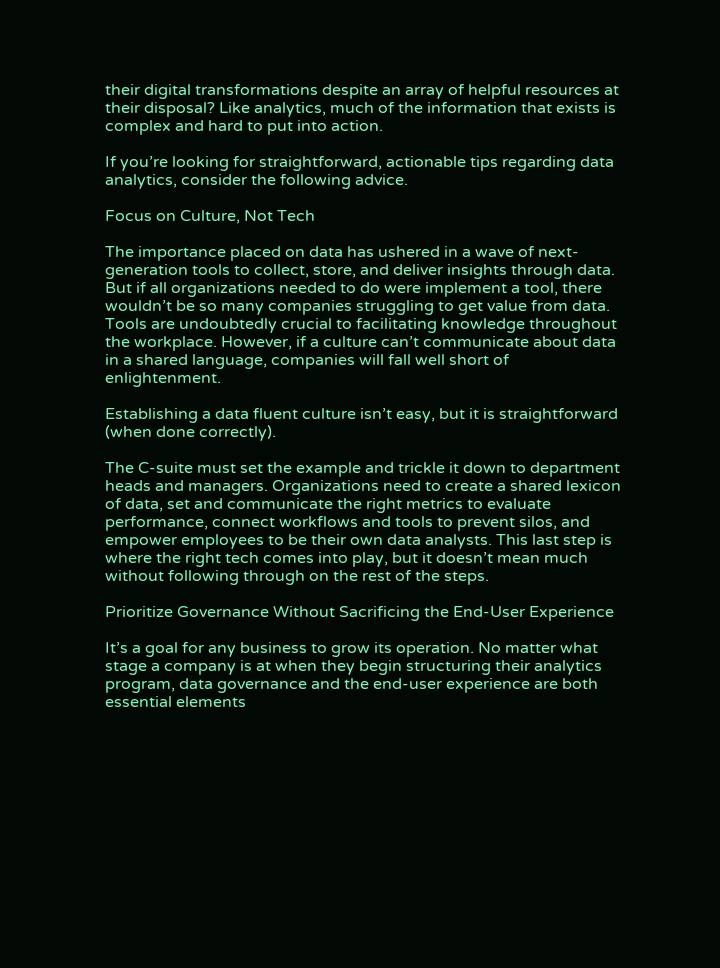their digital transformations despite an array of helpful resources at their disposal? Like analytics, much of the information that exists is complex and hard to put into action.

If you’re looking for straightforward, actionable tips regarding data analytics, consider the following advice.

Focus on Culture, Not Tech

The importance placed on data has ushered in a wave of next-generation tools to collect, store, and deliver insights through data. But if all organizations needed to do were implement a tool, there wouldn’t be so many companies struggling to get value from data. Tools are undoubtedly crucial to facilitating knowledge throughout the workplace. However, if a culture can’t communicate about data in a shared language, companies will fall well short of enlightenment.

Establishing a data fluent culture isn’t easy, but it is straightforward (when done correctly).

The C-suite must set the example and trickle it down to department heads and managers. Organizations need to create a shared lexicon of data, set and communicate the right metrics to evaluate performance, connect workflows and tools to prevent silos, and empower employees to be their own data analysts. This last step is where the right tech comes into play, but it doesn’t mean much without following through on the rest of the steps.

Prioritize Governance Without Sacrificing the End-User Experience

It’s a goal for any business to grow its operation. No matter what stage a company is at when they begin structuring their analytics program, data governance and the end-user experience are both essential elements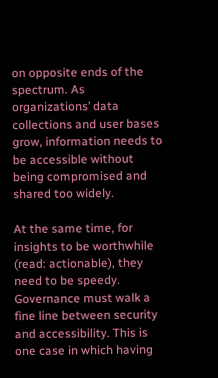on opposite ends of the spectrum. As organizations’ data collections and user bases grow, information needs to be accessible without being compromised and shared too widely.

At the same time, for insights to be worthwhile (read: actionable), they need to be speedy. Governance must walk a fine line between security and accessibility. This is one case in which having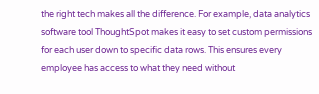the right tech makes all the difference. For example, data analytics software tool ThoughtSpot makes it easy to set custom permissions for each user down to specific data rows. This ensures every employee has access to what they need without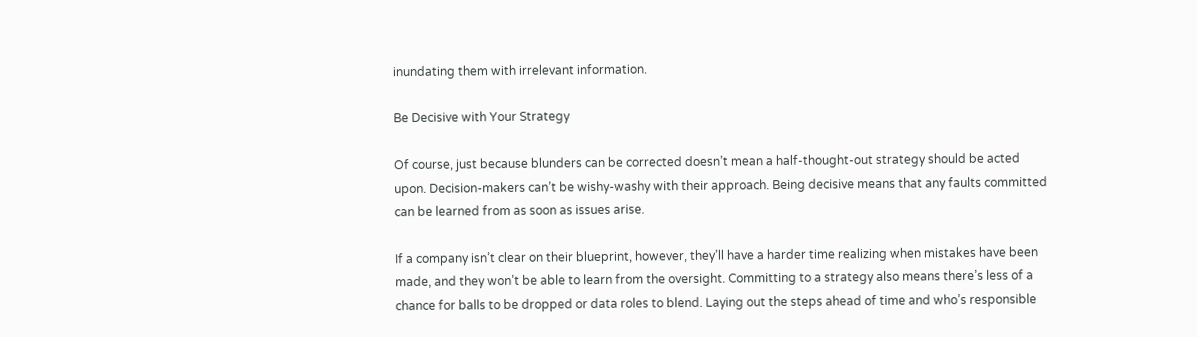inundating them with irrelevant information.

Be Decisive with Your Strategy

Of course, just because blunders can be corrected doesn’t mean a half-thought-out strategy should be acted upon. Decision-makers can’t be wishy-washy with their approach. Being decisive means that any faults committed can be learned from as soon as issues arise.

If a company isn’t clear on their blueprint, however, they’ll have a harder time realizing when mistakes have been made, and they won’t be able to learn from the oversight. Committing to a strategy also means there’s less of a chance for balls to be dropped or data roles to blend. Laying out the steps ahead of time and who’s responsible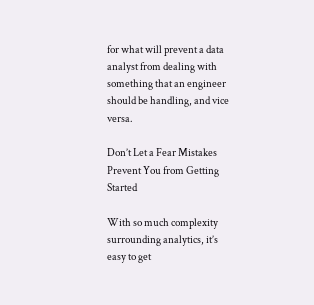for what will prevent a data analyst from dealing with something that an engineer should be handling, and vice versa.

Don’t Let a Fear Mistakes Prevent You from Getting Started

With so much complexity surrounding analytics, it’s easy to get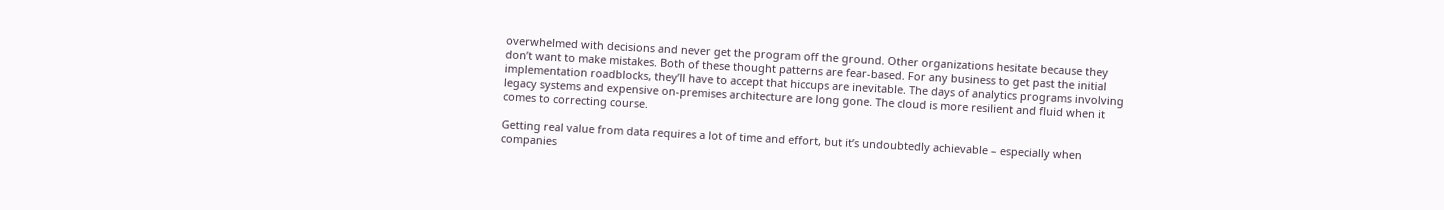overwhelmed with decisions and never get the program off the ground. Other organizations hesitate because they don’t want to make mistakes. Both of these thought patterns are fear-based. For any business to get past the initial implementation roadblocks, they’ll have to accept that hiccups are inevitable. The days of analytics programs involving legacy systems and expensive on-premises architecture are long gone. The cloud is more resilient and fluid when it comes to correcting course.

Getting real value from data requires a lot of time and effort, but it’s undoubtedly achievable – especially when companies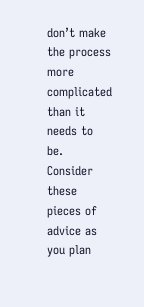don’t make the process more complicated than it needs to be. Consider these pieces of advice as you plan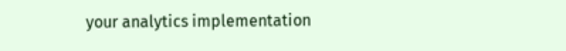your analytics implementation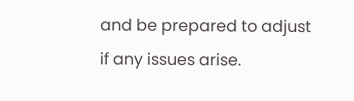and be prepared to adjust if any issues arise.